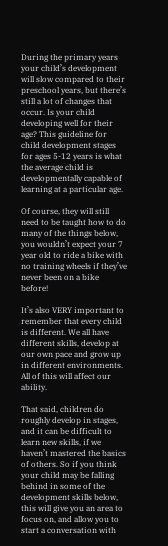During the primary years your child’s development will slow compared to their preschool years, but there’s still a lot of changes that occur. Is your child developing well for their age? This guideline for child development stages for ages 5-12 years is what the average child is developmentally capable of learning at a particular age.

Of course, they will still need to be taught how to do many of the things below, you wouldn’t expect your 7 year old to ride a bike with no training wheels if they’ve never been on a bike before!

It’s also VERY important to remember that every child is different. We all have different skills, develop at our own pace and grow up in different environments. All of this will affect our ability.

That said, children do roughly develop in stages, and it can be difficult to learn new skills, if we haven’t mastered the basics of others. So if you think your child may be falling behind in some of the development skills below, this will give you an area to focus on, and allow you to start a conversation with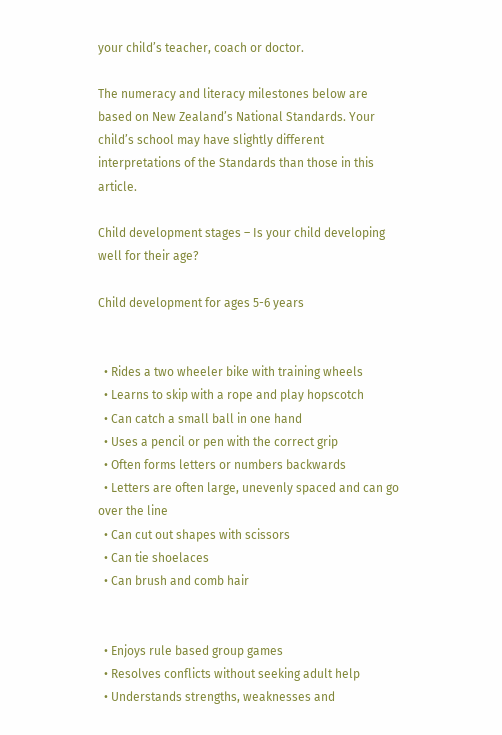your child’s teacher, coach or doctor.

The numeracy and literacy milestones below are based on New Zealand’s National Standards. Your child’s school may have slightly different interpretations of the Standards than those in this article.

Child development stages – Is your child developing well for their age?

Child development for ages 5-6 years


  • Rides a two wheeler bike with training wheels
  • Learns to skip with a rope and play hopscotch
  • Can catch a small ball in one hand
  • Uses a pencil or pen with the correct grip
  • Often forms letters or numbers backwards
  • Letters are often large, unevenly spaced and can go over the line
  • Can cut out shapes with scissors
  • Can tie shoelaces
  • Can brush and comb hair


  • Enjoys rule based group games
  • Resolves conflicts without seeking adult help
  • Understands strengths, weaknesses and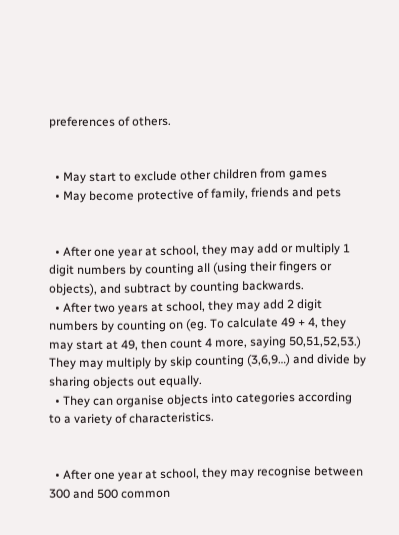preferences of others.


  • May start to exclude other children from games
  • May become protective of family, friends and pets


  • After one year at school, they may add or multiply 1 digit numbers by counting all (using their fingers or objects), and subtract by counting backwards.
  • After two years at school, they may add 2 digit numbers by counting on (eg. To calculate 49 + 4, they may start at 49, then count 4 more, saying 50,51,52,53.) They may multiply by skip counting (3,6,9…) and divide by sharing objects out equally.
  • They can organise objects into categories according to a variety of characteristics.


  • After one year at school, they may recognise between 300 and 500 common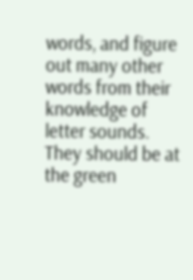words, and figure out many other words from their knowledge of letter sounds. They should be at the green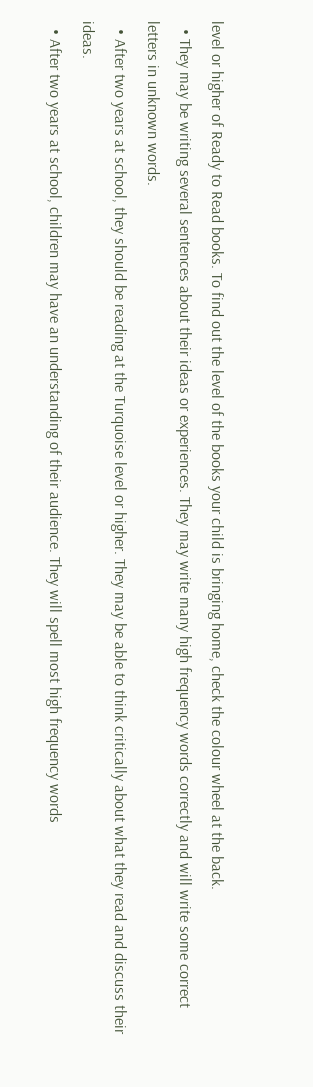level or higher of Ready to Read books. To find out the level of the books your child is bringing home, check the colour wheel at the back.
  • They may be writing several sentences about their ideas or experiences. They may write many high frequency words correctly and will write some correct letters in unknown words.
  • After two years at school, they should be reading at the Turquoise level or higher. They may be able to think critically about what they read and discuss their ideas.
  • After two years at school, children may have an understanding of their audience. They will spell most high frequency words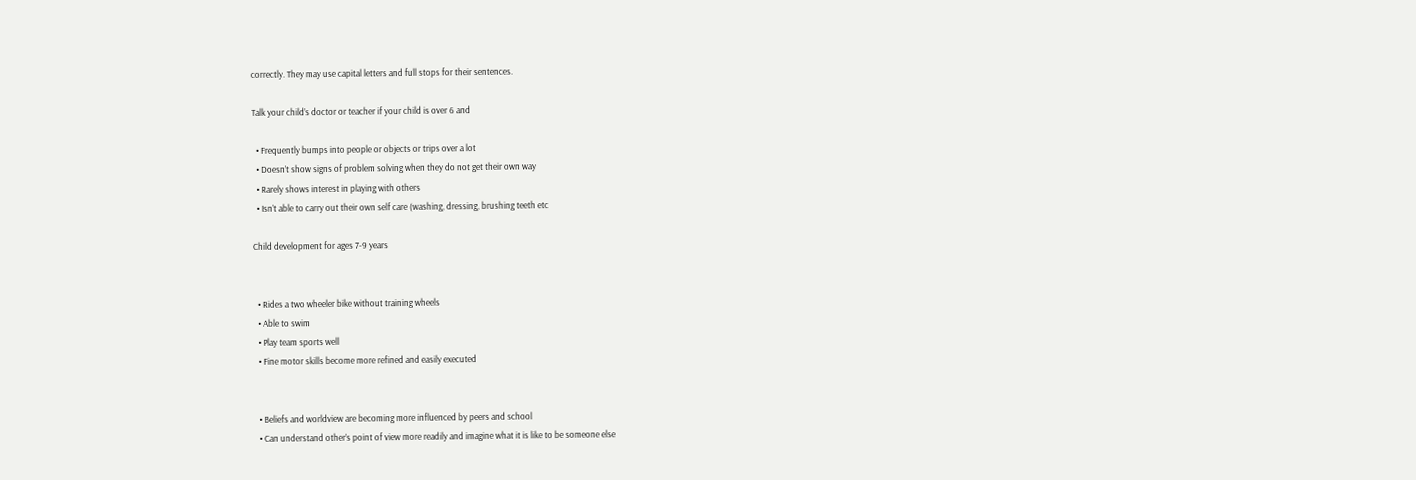correctly. They may use capital letters and full stops for their sentences.

Talk your child’s doctor or teacher if your child is over 6 and

  • Frequently bumps into people or objects or trips over a lot
  • Doesn’t show signs of problem solving when they do not get their own way
  • Rarely shows interest in playing with others
  • Isn’t able to carry out their own self care (washing, dressing, brushing teeth etc

Child development for ages 7-9 years


  • Rides a two wheeler bike without training wheels
  • Able to swim
  • Play team sports well
  • Fine motor skills become more refined and easily executed


  • Beliefs and worldview are becoming more influenced by peers and school
  • Can understand other’s point of view more readily and imagine what it is like to be someone else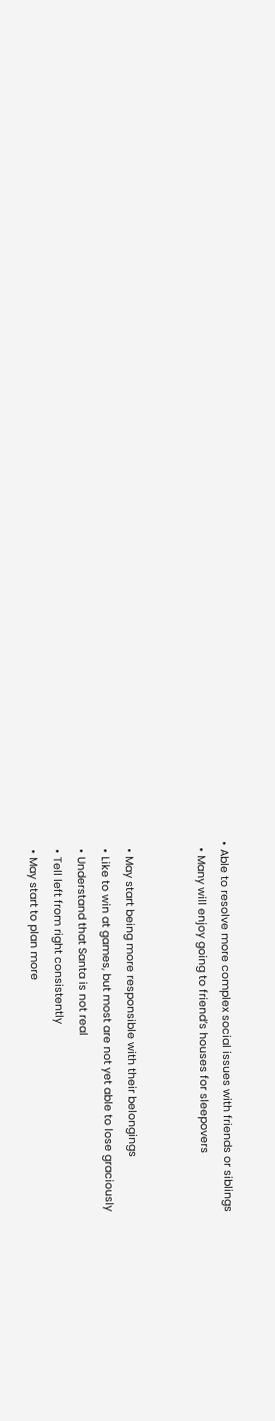• Able to resolve more complex social issues with friends or siblings
  • Many will enjoy going to friend’s houses for sleepovers


  • May start being more responsible with their belongings
  • Like to win at games, but most are not yet able to lose graciously
  • Understand that Santa is not real
  • Tell left from right consistently
  • May start to plan more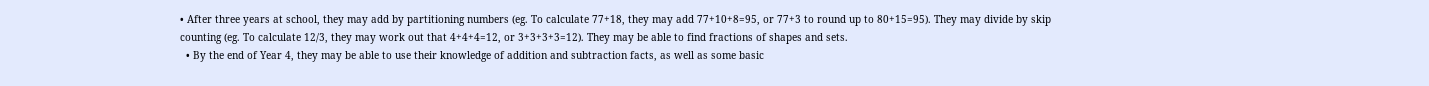• After three years at school, they may add by partitioning numbers (eg. To calculate 77+18, they may add 77+10+8=95, or 77+3 to round up to 80+15=95). They may divide by skip counting (eg. To calculate 12/3, they may work out that 4+4+4=12, or 3+3+3+3=12). They may be able to find fractions of shapes and sets.
  • By the end of Year 4, they may be able to use their knowledge of addition and subtraction facts, as well as some basic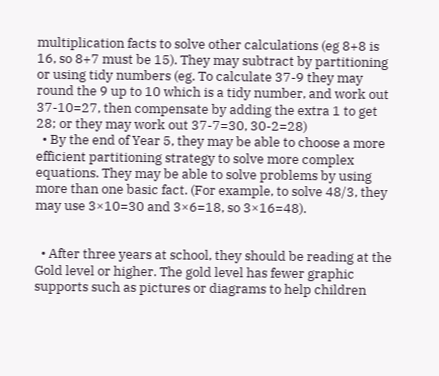multiplication facts to solve other calculations (eg 8+8 is 16, so 8+7 must be 15). They may subtract by partitioning or using tidy numbers (eg. To calculate 37-9 they may round the 9 up to 10 which is a tidy number, and work out 37-10=27, then compensate by adding the extra 1 to get 28; or they may work out 37-7=30, 30-2=28)
  • By the end of Year 5, they may be able to choose a more efficient partitioning strategy to solve more complex equations. They may be able to solve problems by using more than one basic fact. (For example, to solve 48/3, they may use 3×10=30 and 3×6=18, so 3×16=48).


  • After three years at school, they should be reading at the Gold level or higher. The gold level has fewer graphic supports such as pictures or diagrams to help children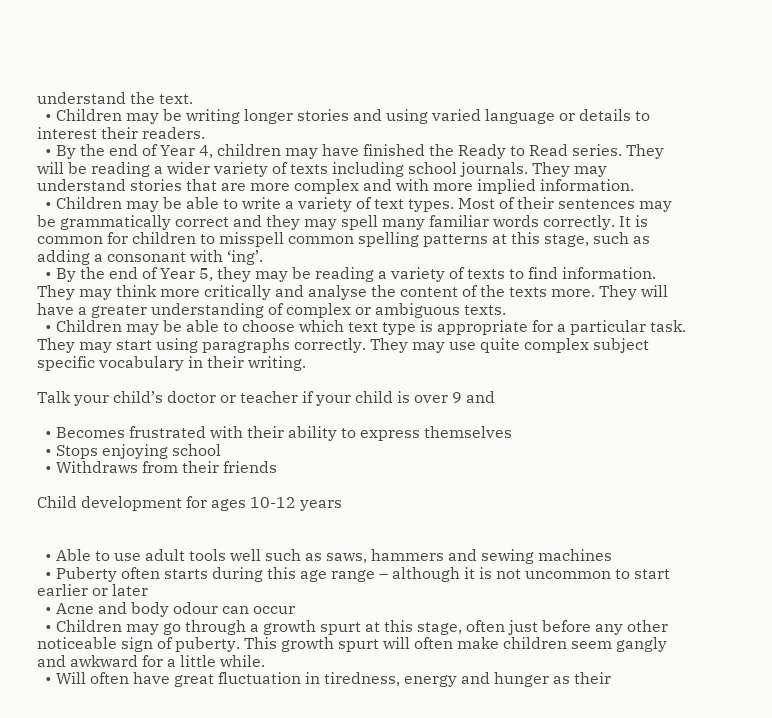understand the text.
  • Children may be writing longer stories and using varied language or details to interest their readers.
  • By the end of Year 4, children may have finished the Ready to Read series. They will be reading a wider variety of texts including school journals. They may understand stories that are more complex and with more implied information.
  • Children may be able to write a variety of text types. Most of their sentences may be grammatically correct and they may spell many familiar words correctly. It is common for children to misspell common spelling patterns at this stage, such as adding a consonant with ‘ing’.
  • By the end of Year 5, they may be reading a variety of texts to find information. They may think more critically and analyse the content of the texts more. They will have a greater understanding of complex or ambiguous texts.
  • Children may be able to choose which text type is appropriate for a particular task. They may start using paragraphs correctly. They may use quite complex subject specific vocabulary in their writing.

Talk your child’s doctor or teacher if your child is over 9 and

  • Becomes frustrated with their ability to express themselves
  • Stops enjoying school
  • Withdraws from their friends

Child development for ages 10-12 years


  • Able to use adult tools well such as saws, hammers and sewing machines
  • Puberty often starts during this age range – although it is not uncommon to start earlier or later
  • Acne and body odour can occur
  • Children may go through a growth spurt at this stage, often just before any other noticeable sign of puberty. This growth spurt will often make children seem gangly and awkward for a little while.
  • Will often have great fluctuation in tiredness, energy and hunger as their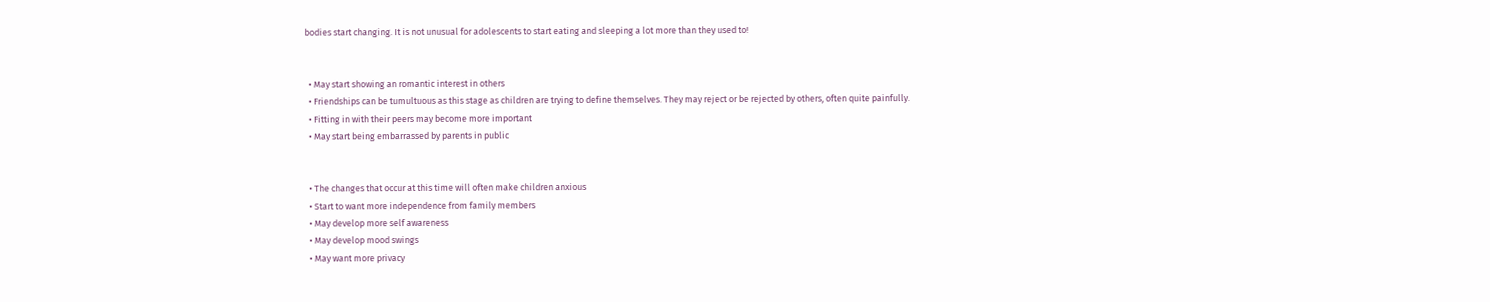bodies start changing. It is not unusual for adolescents to start eating and sleeping a lot more than they used to!


  • May start showing an romantic interest in others
  • Friendships can be tumultuous as this stage as children are trying to define themselves. They may reject or be rejected by others, often quite painfully.
  • Fitting in with their peers may become more important
  • May start being embarrassed by parents in public


  • The changes that occur at this time will often make children anxious
  • Start to want more independence from family members
  • May develop more self awareness
  • May develop mood swings
  • May want more privacy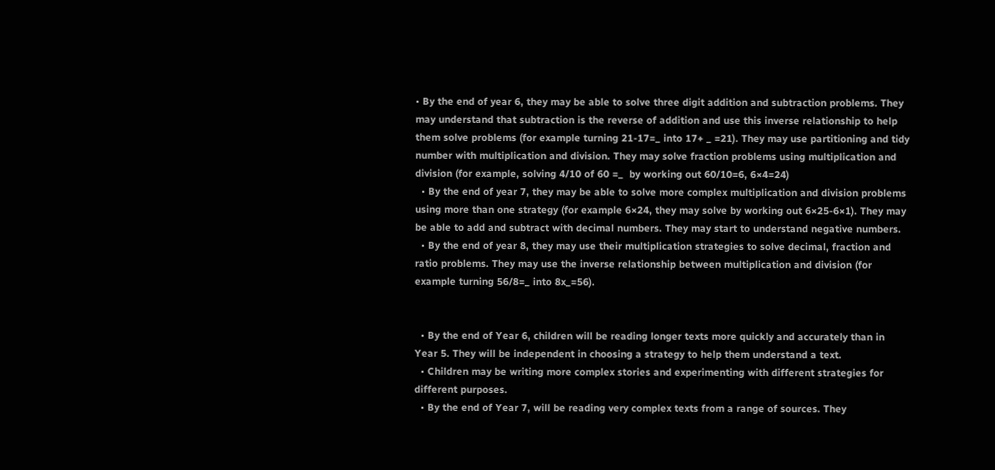• By the end of year 6, they may be able to solve three digit addition and subtraction problems. They may understand that subtraction is the reverse of addition and use this inverse relationship to help them solve problems (for example turning 21-17=_ into 17+ _ =21). They may use partitioning and tidy number with multiplication and division. They may solve fraction problems using multiplication and division (for example, solving 4/10 of 60 =_  by working out 60/10=6, 6×4=24)
  • By the end of year 7, they may be able to solve more complex multiplication and division problems using more than one strategy (for example 6×24, they may solve by working out 6×25-6×1). They may be able to add and subtract with decimal numbers. They may start to understand negative numbers.
  • By the end of year 8, they may use their multiplication strategies to solve decimal, fraction and ratio problems. They may use the inverse relationship between multiplication and division (for example turning 56/8=_ into 8x_=56).


  • By the end of Year 6, children will be reading longer texts more quickly and accurately than in Year 5. They will be independent in choosing a strategy to help them understand a text.
  • Children may be writing more complex stories and experimenting with different strategies for different purposes.
  • By the end of Year 7, will be reading very complex texts from a range of sources. They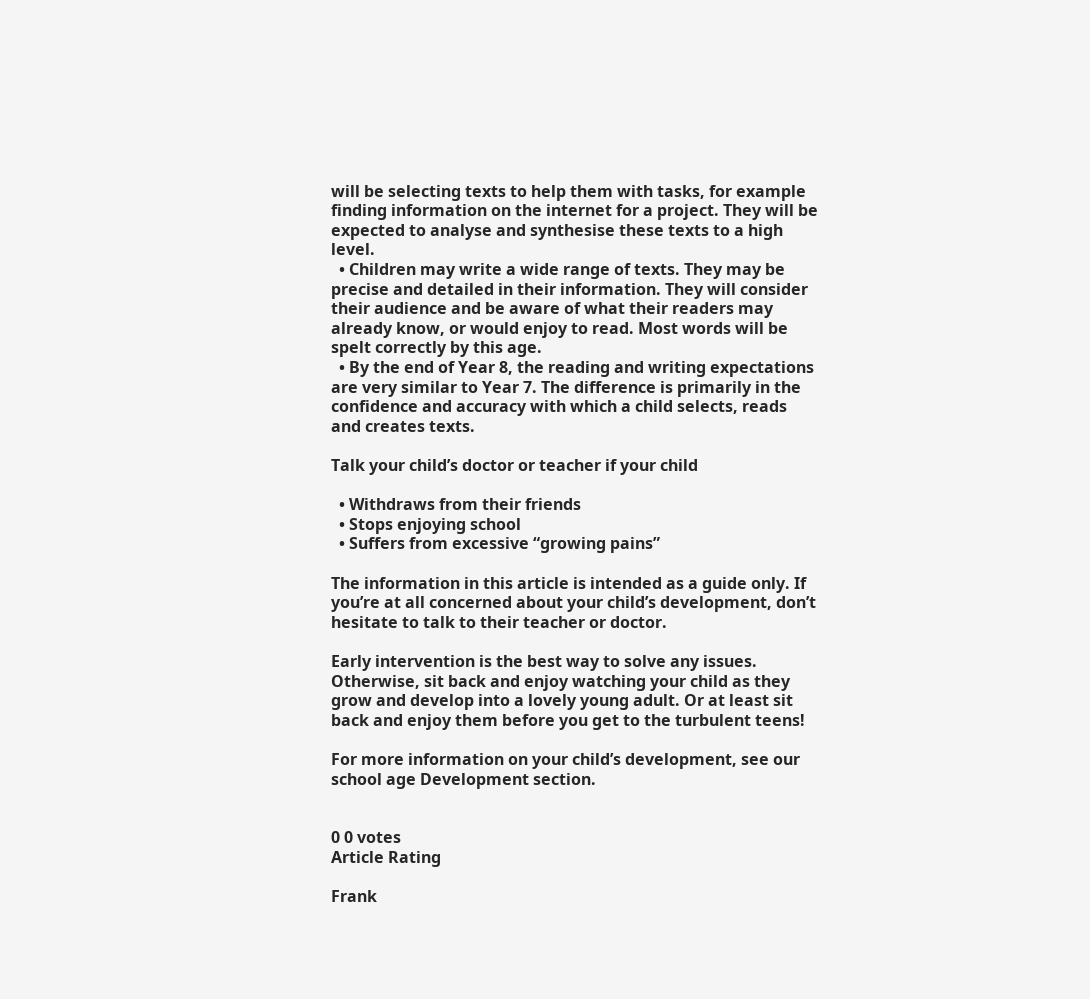will be selecting texts to help them with tasks, for example finding information on the internet for a project. They will be expected to analyse and synthesise these texts to a high level.
  • Children may write a wide range of texts. They may be precise and detailed in their information. They will consider their audience and be aware of what their readers may already know, or would enjoy to read. Most words will be spelt correctly by this age.
  • By the end of Year 8, the reading and writing expectations are very similar to Year 7. The difference is primarily in the confidence and accuracy with which a child selects, reads and creates texts.

Talk your child’s doctor or teacher if your child

  • Withdraws from their friends
  • Stops enjoying school
  • Suffers from excessive “growing pains”

The information in this article is intended as a guide only. If you’re at all concerned about your child’s development, don’t hesitate to talk to their teacher or doctor.

Early intervention is the best way to solve any issues. Otherwise, sit back and enjoy watching your child as they grow and develop into a lovely young adult. Or at least sit back and enjoy them before you get to the turbulent teens!

For more information on your child’s development, see our school age Development section.


0 0 votes
Article Rating

Frank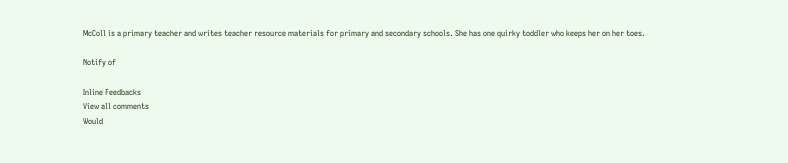McColl is a primary teacher and writes teacher resource materials for primary and secondary schools. She has one quirky toddler who keeps her on her toes.

Notify of

Inline Feedbacks
View all comments
Would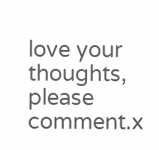love your thoughts, please comment.x